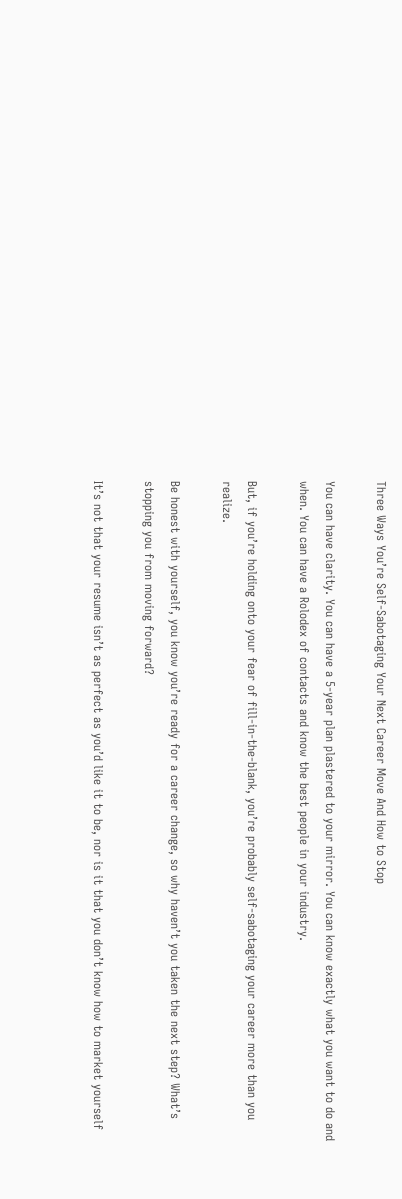Three Ways You’re Self-Sabotaging Your Next Career Move And How to Stop

You can have clarity. You can have a 5-year plan plastered to your mirror. You can know exactly what you want to do and when. You can have a Rolodex of contacts and know the best people in your industry.

But, if you’re holding onto your fear of fill-in-the-blank, you’re probably self-sabotaging your career more than you realize.

Be honest with yourself, you know you’re ready for a career change, so why haven’t you taken the next step? What’s stopping you from moving forward?

It’s not that your resume isn’t as perfect as you’d like it to be, nor is it that you don’t know how to market yourself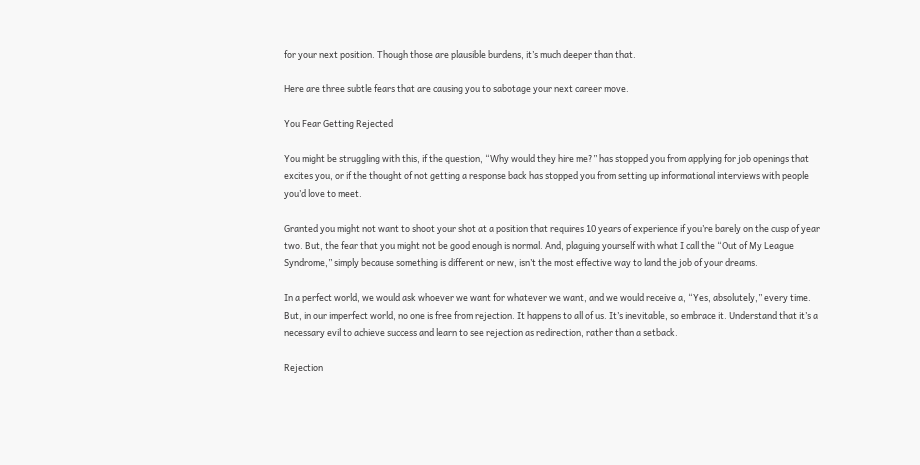for your next position. Though those are plausible burdens, it’s much deeper than that.

Here are three subtle fears that are causing you to sabotage your next career move.

You Fear Getting Rejected

You might be struggling with this, if the question, “Why would they hire me?” has stopped you from applying for job openings that excites you, or if the thought of not getting a response back has stopped you from setting up informational interviews with people you’d love to meet.

Granted you might not want to shoot your shot at a position that requires 10 years of experience if you’re barely on the cusp of year two. But, the fear that you might not be good enough is normal. And, plaguing yourself with what I call the “Out of My League Syndrome,” simply because something is different or new, isn’t the most effective way to land the job of your dreams.

In a perfect world, we would ask whoever we want for whatever we want, and we would receive a, “Yes, absolutely,” every time. But, in our imperfect world, no one is free from rejection. It happens to all of us. It’s inevitable, so embrace it. Understand that it’s a necessary evil to achieve success and learn to see rejection as redirection, rather than a setback.

Rejection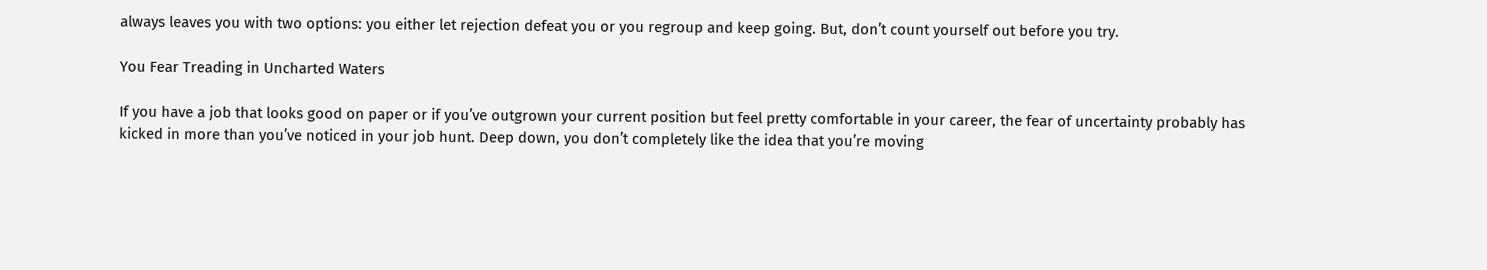always leaves you with two options: you either let rejection defeat you or you regroup and keep going. But, don’t count yourself out before you try.

You Fear Treading in Uncharted Waters

If you have a job that looks good on paper or if you’ve outgrown your current position but feel pretty comfortable in your career, the fear of uncertainty probably has kicked in more than you’ve noticed in your job hunt. Deep down, you don’t completely like the idea that you’re moving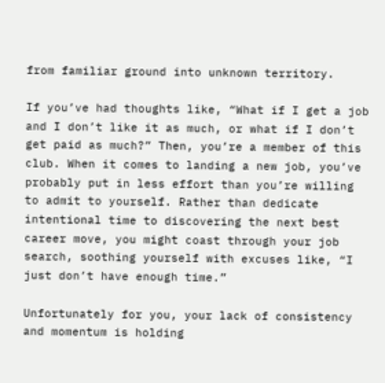from familiar ground into unknown territory.

If you’ve had thoughts like, “What if I get a job and I don’t like it as much, or what if I don’t get paid as much?” Then, you’re a member of this club. When it comes to landing a new job, you’ve probably put in less effort than you’re willing to admit to yourself. Rather than dedicate intentional time to discovering the next best career move, you might coast through your job search, soothing yourself with excuses like, “I just don’t have enough time.”

Unfortunately for you, your lack of consistency and momentum is holding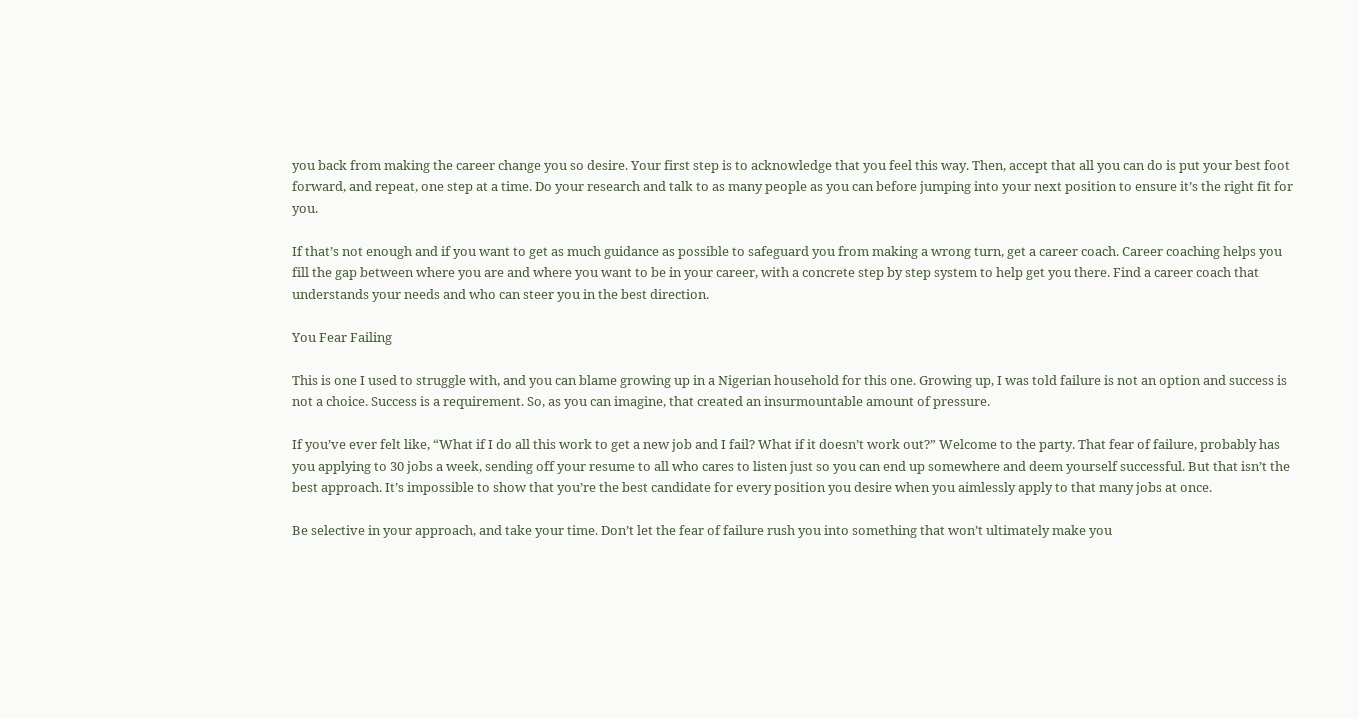you back from making the career change you so desire. Your first step is to acknowledge that you feel this way. Then, accept that all you can do is put your best foot forward, and repeat, one step at a time. Do your research and talk to as many people as you can before jumping into your next position to ensure it’s the right fit for you.

If that’s not enough and if you want to get as much guidance as possible to safeguard you from making a wrong turn, get a career coach. Career coaching helps you fill the gap between where you are and where you want to be in your career, with a concrete step by step system to help get you there. Find a career coach that understands your needs and who can steer you in the best direction.

You Fear Failing

This is one I used to struggle with, and you can blame growing up in a Nigerian household for this one. Growing up, I was told failure is not an option and success is not a choice. Success is a requirement. So, as you can imagine, that created an insurmountable amount of pressure.

If you’ve ever felt like, “What if I do all this work to get a new job and I fail? What if it doesn’t work out?” Welcome to the party. That fear of failure, probably has you applying to 30 jobs a week, sending off your resume to all who cares to listen just so you can end up somewhere and deem yourself successful. But that isn’t the best approach. It’s impossible to show that you’re the best candidate for every position you desire when you aimlessly apply to that many jobs at once.

Be selective in your approach, and take your time. Don’t let the fear of failure rush you into something that won’t ultimately make you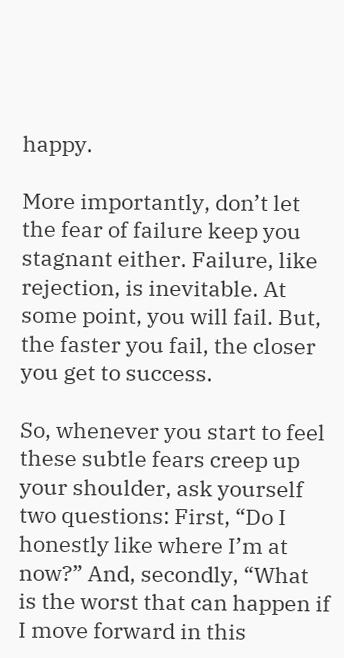happy.

More importantly, don’t let the fear of failure keep you stagnant either. Failure, like rejection, is inevitable. At some point, you will fail. But, the faster you fail, the closer you get to success.

So, whenever you start to feel these subtle fears creep up your shoulder, ask yourself two questions: First, “Do I honestly like where I’m at now?” And, secondly, “What is the worst that can happen if I move forward in this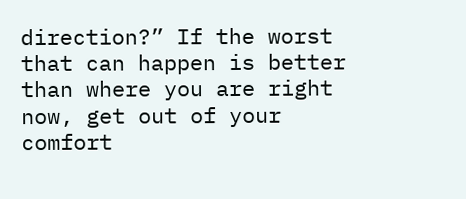direction?” If the worst that can happen is better than where you are right now, get out of your comfort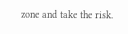zone and take the risk.